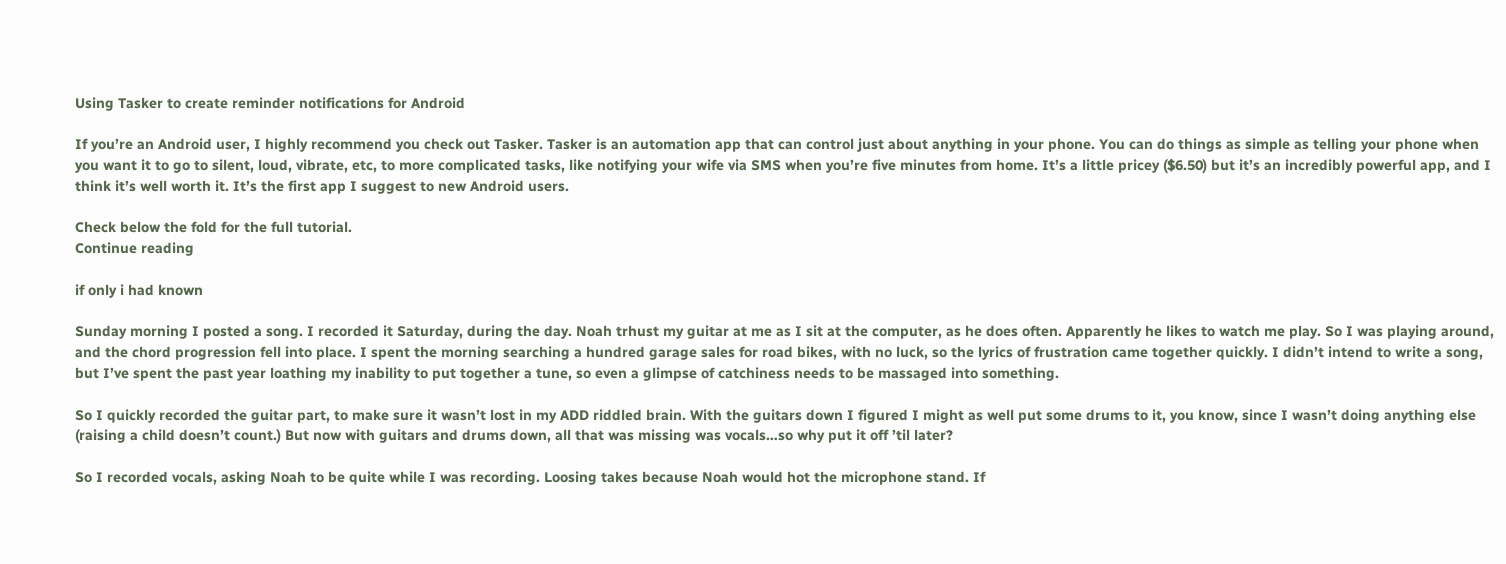Using Tasker to create reminder notifications for Android

If you’re an Android user, I highly recommend you check out Tasker. Tasker is an automation app that can control just about anything in your phone. You can do things as simple as telling your phone when you want it to go to silent, loud, vibrate, etc, to more complicated tasks, like notifying your wife via SMS when you’re five minutes from home. It’s a little pricey ($6.50) but it’s an incredibly powerful app, and I think it’s well worth it. It’s the first app I suggest to new Android users.

Check below the fold for the full tutorial.
Continue reading

if only i had known

Sunday morning I posted a song. I recorded it Saturday, during the day. Noah trhust my guitar at me as I sit at the computer, as he does often. Apparently he likes to watch me play. So I was playing around, and the chord progression fell into place. I spent the morning searching a hundred garage sales for road bikes, with no luck, so the lyrics of frustration came together quickly. I didn’t intend to write a song, but I’ve spent the past year loathing my inability to put together a tune, so even a glimpse of catchiness needs to be massaged into something.

So I quickly recorded the guitar part, to make sure it wasn’t lost in my ADD riddled brain. With the guitars down I figured I might as well put some drums to it, you know, since I wasn’t doing anything else (raising a child doesn’t count.) But now with guitars and drums down, all that was missing was vocals…so why put it off ’til later?

So I recorded vocals, asking Noah to be quite while I was recording. Loosing takes because Noah would hot the microphone stand. If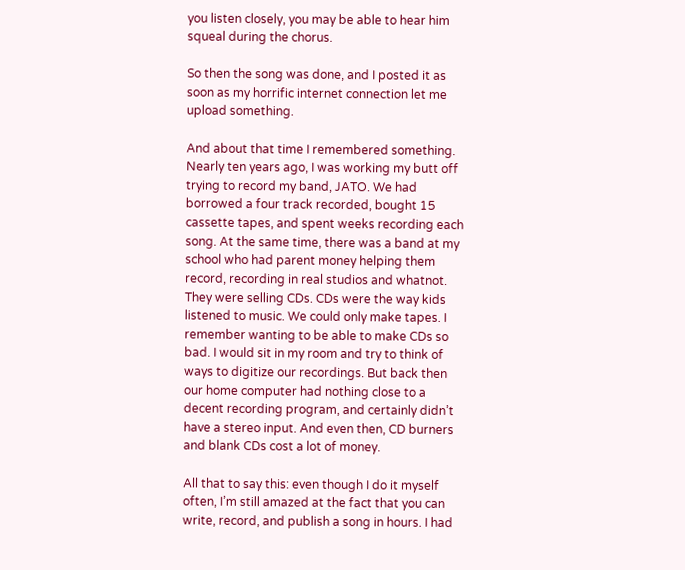you listen closely, you may be able to hear him squeal during the chorus.

So then the song was done, and I posted it as soon as my horrific internet connection let me upload something.

And about that time I remembered something. Nearly ten years ago, I was working my butt off trying to record my band, JATO. We had borrowed a four track recorded, bought 15 cassette tapes, and spent weeks recording each song. At the same time, there was a band at my school who had parent money helping them record, recording in real studios and whatnot. They were selling CDs. CDs were the way kids listened to music. We could only make tapes. I remember wanting to be able to make CDs so bad. I would sit in my room and try to think of ways to digitize our recordings. But back then our home computer had nothing close to a decent recording program, and certainly didn’t have a stereo input. And even then, CD burners and blank CDs cost a lot of money.

All that to say this: even though I do it myself often, I’m still amazed at the fact that you can write, record, and publish a song in hours. I had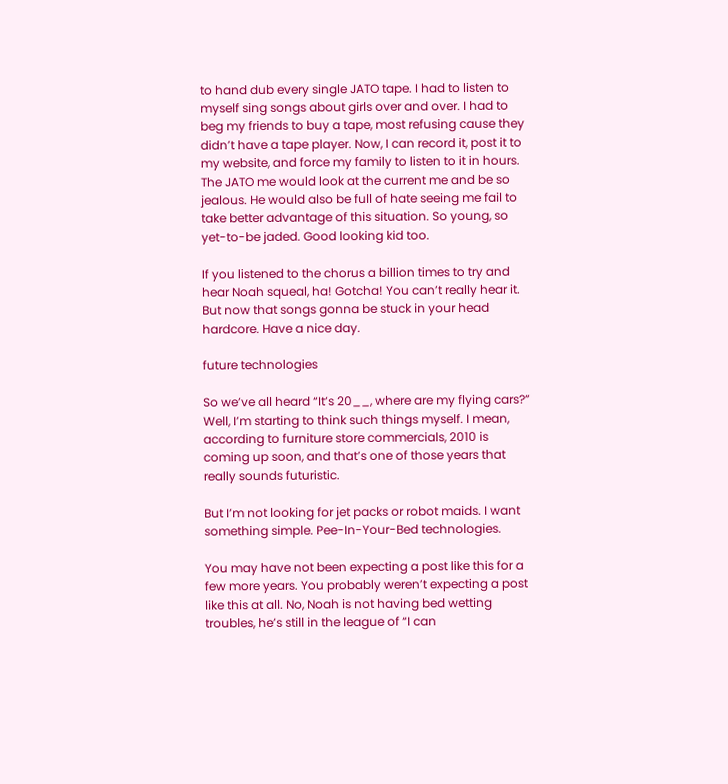to hand dub every single JATO tape. I had to listen to myself sing songs about girls over and over. I had to beg my friends to buy a tape, most refusing cause they didn’t have a tape player. Now, I can record it, post it to my website, and force my family to listen to it in hours. The JATO me would look at the current me and be so jealous. He would also be full of hate seeing me fail to take better advantage of this situation. So young, so yet-to-be jaded. Good looking kid too.

If you listened to the chorus a billion times to try and hear Noah squeal, ha! Gotcha! You can’t really hear it. But now that songs gonna be stuck in your head hardcore. Have a nice day.

future technologies

So we’ve all heard “It’s 20__, where are my flying cars?” Well, I’m starting to think such things myself. I mean, according to furniture store commercials, 2010 is coming up soon, and that’s one of those years that really sounds futuristic.

But I’m not looking for jet packs or robot maids. I want something simple. Pee-In-Your-Bed technologies.

You may have not been expecting a post like this for a few more years. You probably weren’t expecting a post like this at all. No, Noah is not having bed wetting troubles, he’s still in the league of “I can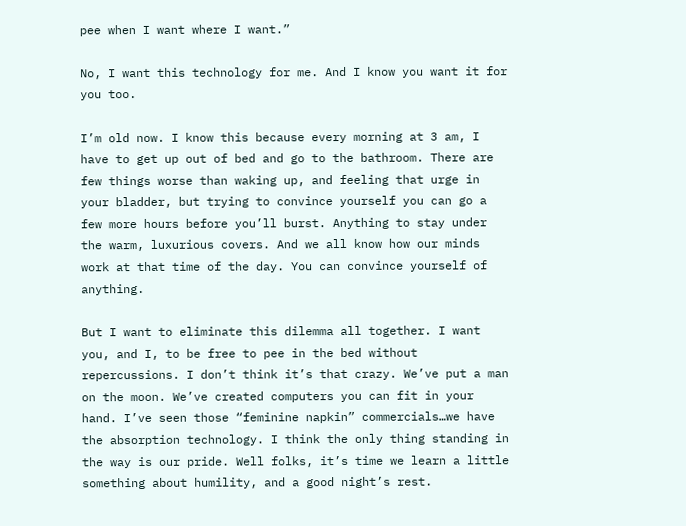pee when I want where I want.”

No, I want this technology for me. And I know you want it for you too.

I’m old now. I know this because every morning at 3 am, I have to get up out of bed and go to the bathroom. There are few things worse than waking up, and feeling that urge in your bladder, but trying to convince yourself you can go a few more hours before you’ll burst. Anything to stay under the warm, luxurious covers. And we all know how our minds work at that time of the day. You can convince yourself of anything.

But I want to eliminate this dilemma all together. I want you, and I, to be free to pee in the bed without repercussions. I don’t think it’s that crazy. We’ve put a man on the moon. We’ve created computers you can fit in your hand. I’ve seen those “feminine napkin” commercials…we have the absorption technology. I think the only thing standing in the way is our pride. Well folks, it’s time we learn a little something about humility, and a good night’s rest.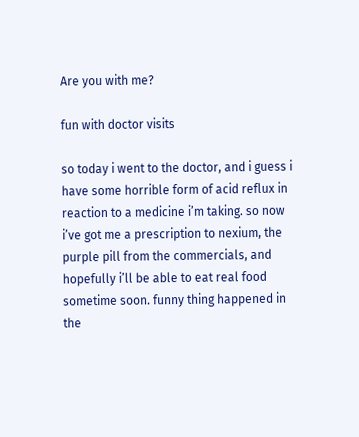Are you with me?

fun with doctor visits

so today i went to the doctor, and i guess i have some horrible form of acid reflux in reaction to a medicine i’m taking. so now i’ve got me a prescription to nexium, the purple pill from the commercials, and hopefully i’ll be able to eat real food sometime soon. funny thing happened in the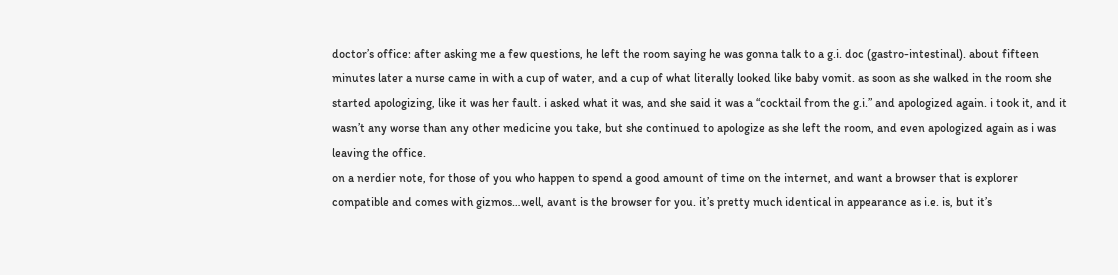doctor’s office: after asking me a few questions, he left the room saying he was gonna talk to a g.i. doc (gastro-intestinal). about fifteen minutes later a nurse came in with a cup of water, and a cup of what literally looked like baby vomit. as soon as she walked in the room she started apologizing, like it was her fault. i asked what it was, and she said it was a “cocktail from the g.i.” and apologized again. i took it, and it wasn’t any worse than any other medicine you take, but she continued to apologize as she left the room, and even apologized again as i was leaving the office.
on a nerdier note, for those of you who happen to spend a good amount of time on the internet, and want a browser that is explorer compatible and comes with gizmos…well, avant is the browser for you. it’s pretty much identical in appearance as i.e. is, but it’s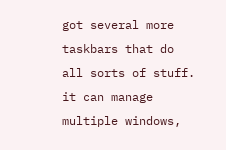got several more taskbars that do all sorts of stuff. it can manage multiple windows,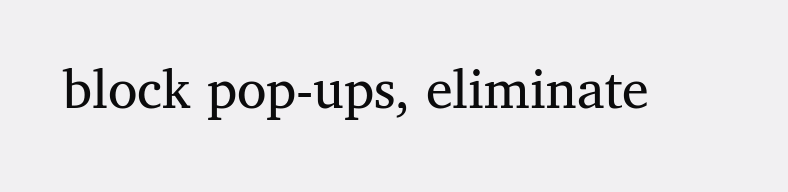block pop-ups, eliminate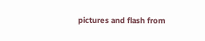pictures and flash from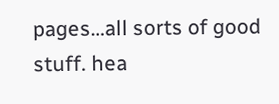pages…all sorts of good stuff. hea